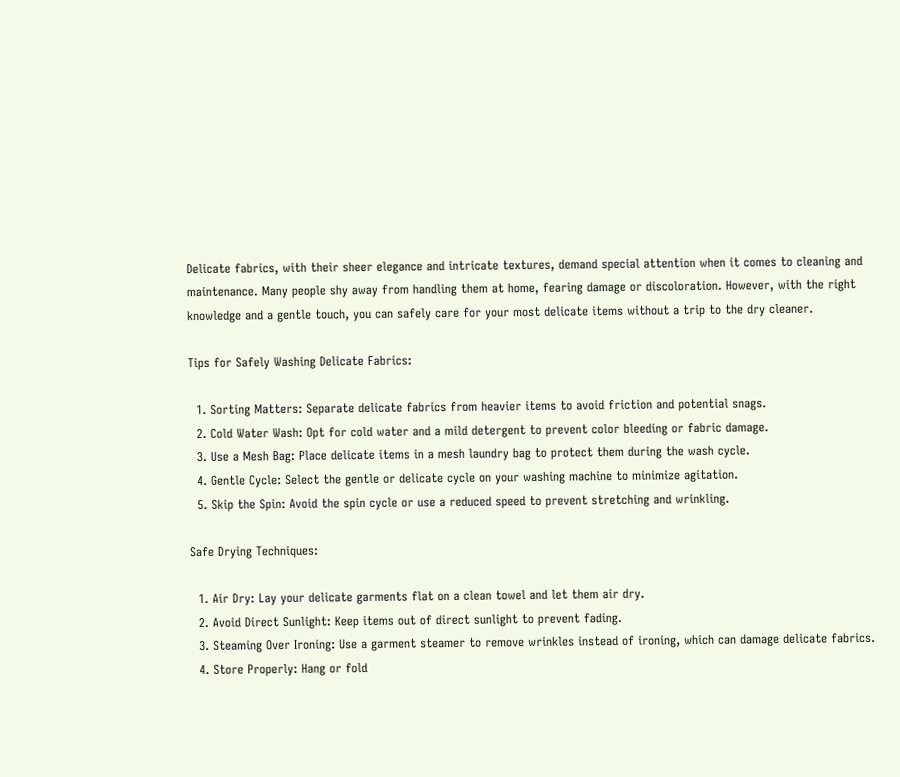Delicate fabrics, with their sheer elegance and intricate textures, demand special attention when it comes to cleaning and maintenance. Many people shy away from handling them at home, fearing damage or discoloration. However, with the right knowledge and a gentle touch, you can safely care for your most delicate items without a trip to the dry cleaner.

Tips for Safely Washing Delicate Fabrics:

  1. Sorting Matters: Separate delicate fabrics from heavier items to avoid friction and potential snags.
  2. Cold Water Wash: Opt for cold water and a mild detergent to prevent color bleeding or fabric damage.
  3. Use a Mesh Bag: Place delicate items in a mesh laundry bag to protect them during the wash cycle.
  4. Gentle Cycle: Select the gentle or delicate cycle on your washing machine to minimize agitation.
  5. Skip the Spin: Avoid the spin cycle or use a reduced speed to prevent stretching and wrinkling.

Safe Drying Techniques:

  1. Air Dry: Lay your delicate garments flat on a clean towel and let them air dry.
  2. Avoid Direct Sunlight: Keep items out of direct sunlight to prevent fading.
  3. Steaming Over Ironing: Use a garment steamer to remove wrinkles instead of ironing, which can damage delicate fabrics.
  4. Store Properly: Hang or fold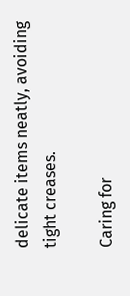delicate items neatly, avoiding tight creases.

Caring for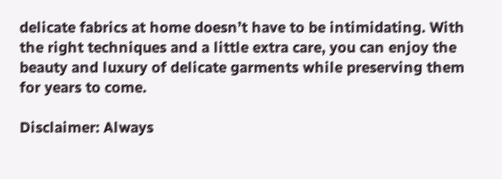delicate fabrics at home doesn’t have to be intimidating. With the right techniques and a little extra care, you can enjoy the beauty and luxury of delicate garments while preserving them for years to come.

Disclaimer: Always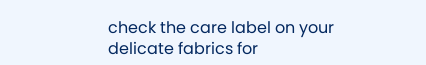check the care label on your delicate fabrics for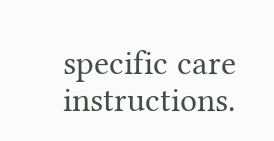specific care instructions.